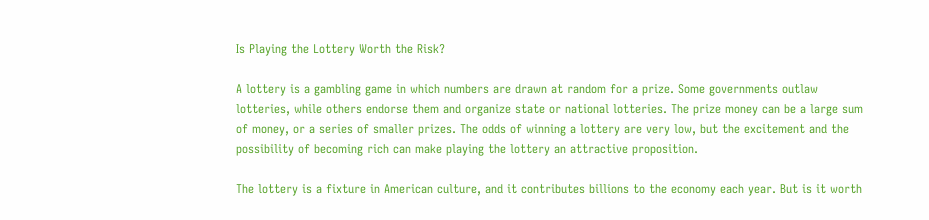Is Playing the Lottery Worth the Risk?

A lottery is a gambling game in which numbers are drawn at random for a prize. Some governments outlaw lotteries, while others endorse them and organize state or national lotteries. The prize money can be a large sum of money, or a series of smaller prizes. The odds of winning a lottery are very low, but the excitement and the possibility of becoming rich can make playing the lottery an attractive proposition.

The lottery is a fixture in American culture, and it contributes billions to the economy each year. But is it worth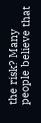the risk? Many people believe that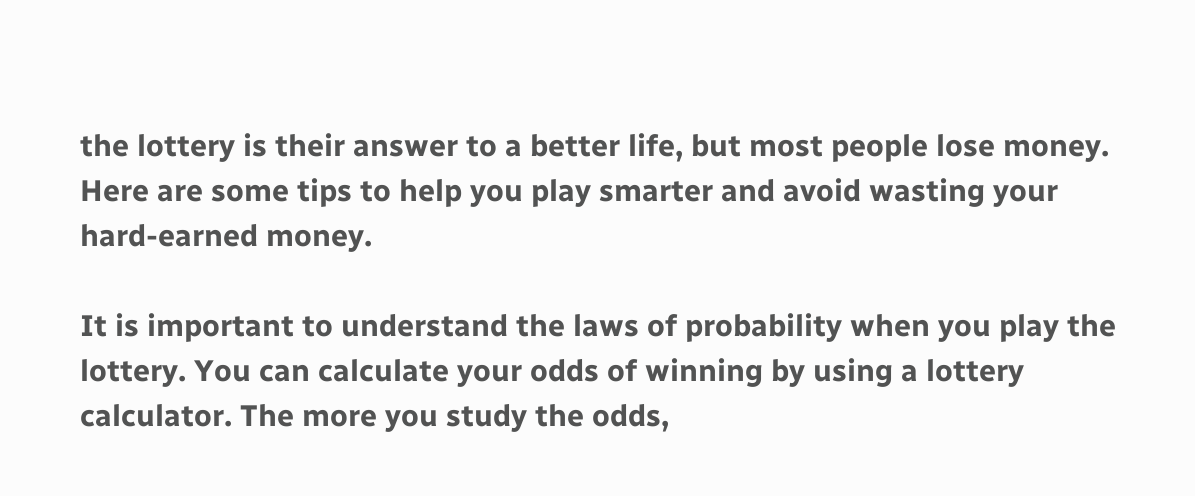the lottery is their answer to a better life, but most people lose money. Here are some tips to help you play smarter and avoid wasting your hard-earned money.

It is important to understand the laws of probability when you play the lottery. You can calculate your odds of winning by using a lottery calculator. The more you study the odds,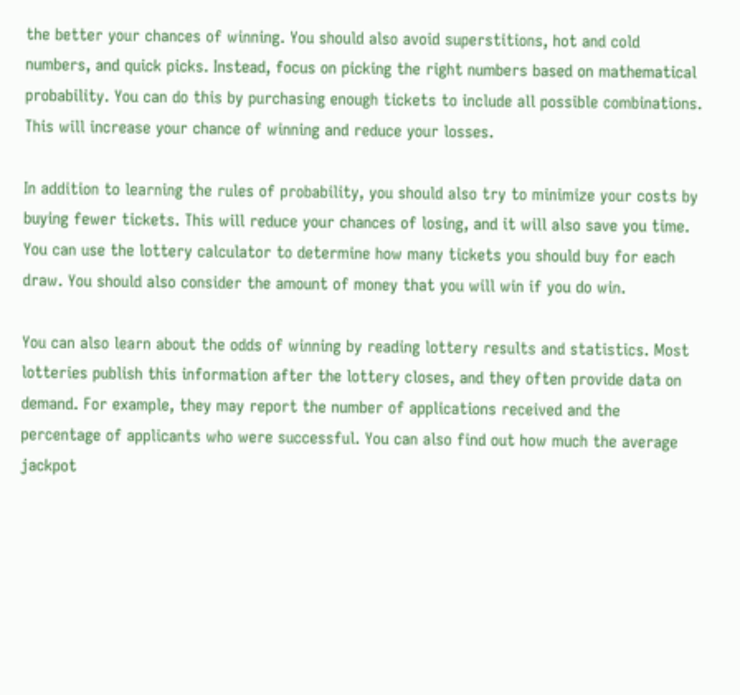the better your chances of winning. You should also avoid superstitions, hot and cold numbers, and quick picks. Instead, focus on picking the right numbers based on mathematical probability. You can do this by purchasing enough tickets to include all possible combinations. This will increase your chance of winning and reduce your losses.

In addition to learning the rules of probability, you should also try to minimize your costs by buying fewer tickets. This will reduce your chances of losing, and it will also save you time. You can use the lottery calculator to determine how many tickets you should buy for each draw. You should also consider the amount of money that you will win if you do win.

You can also learn about the odds of winning by reading lottery results and statistics. Most lotteries publish this information after the lottery closes, and they often provide data on demand. For example, they may report the number of applications received and the percentage of applicants who were successful. You can also find out how much the average jackpot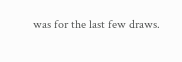was for the last few draws.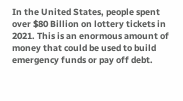In the United States, people spent over $80 Billion on lottery tickets in 2021. This is an enormous amount of money that could be used to build emergency funds or pay off debt.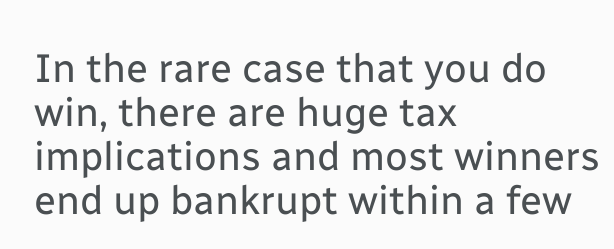In the rare case that you do win, there are huge tax implications and most winners end up bankrupt within a few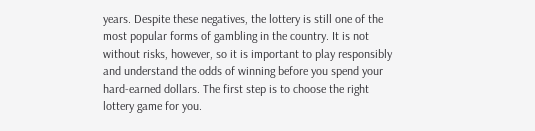years. Despite these negatives, the lottery is still one of the most popular forms of gambling in the country. It is not without risks, however, so it is important to play responsibly and understand the odds of winning before you spend your hard-earned dollars. The first step is to choose the right lottery game for you.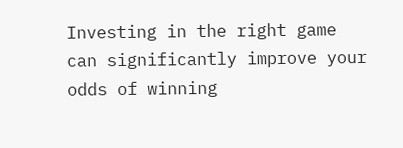Investing in the right game can significantly improve your odds of winning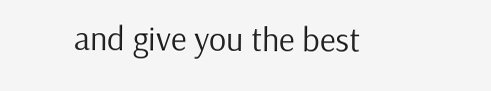and give you the best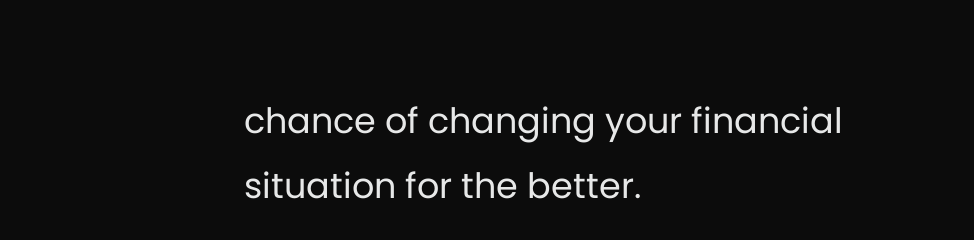chance of changing your financial situation for the better.